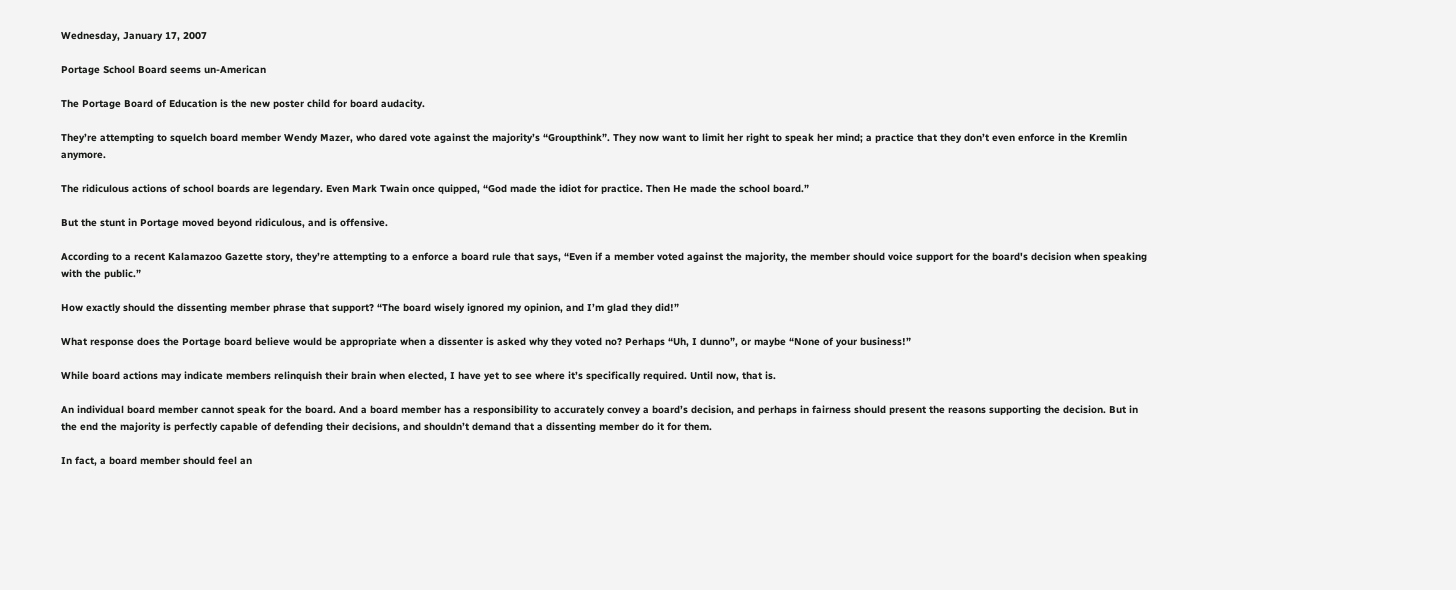Wednesday, January 17, 2007

Portage School Board seems un-American

The Portage Board of Education is the new poster child for board audacity.

They’re attempting to squelch board member Wendy Mazer, who dared vote against the majority’s “Groupthink”. They now want to limit her right to speak her mind; a practice that they don’t even enforce in the Kremlin anymore.

The ridiculous actions of school boards are legendary. Even Mark Twain once quipped, “God made the idiot for practice. Then He made the school board.”

But the stunt in Portage moved beyond ridiculous, and is offensive.

According to a recent Kalamazoo Gazette story, they’re attempting to a enforce a board rule that says, “Even if a member voted against the majority, the member should voice support for the board's decision when speaking with the public.”

How exactly should the dissenting member phrase that support? “The board wisely ignored my opinion, and I’m glad they did!”

What response does the Portage board believe would be appropriate when a dissenter is asked why they voted no? Perhaps “Uh, I dunno”, or maybe “None of your business!”

While board actions may indicate members relinquish their brain when elected, I have yet to see where it’s specifically required. Until now, that is.

An individual board member cannot speak for the board. And a board member has a responsibility to accurately convey a board’s decision, and perhaps in fairness should present the reasons supporting the decision. But in the end the majority is perfectly capable of defending their decisions, and shouldn’t demand that a dissenting member do it for them.

In fact, a board member should feel an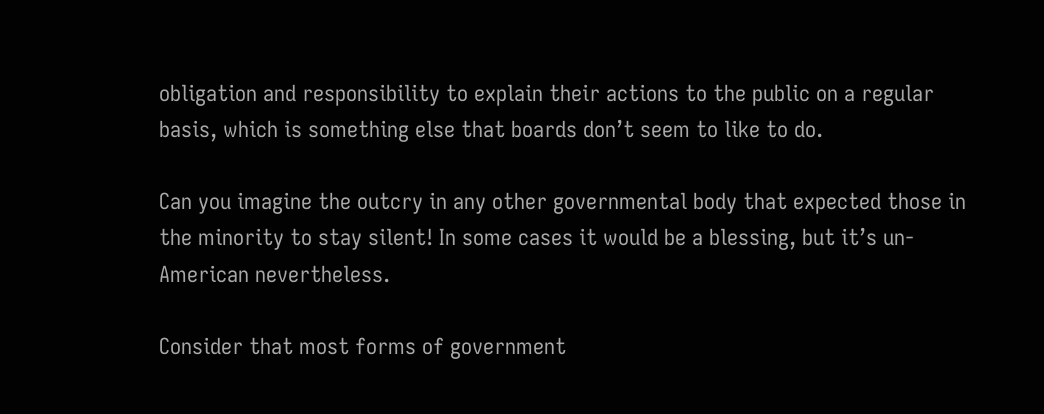obligation and responsibility to explain their actions to the public on a regular basis, which is something else that boards don’t seem to like to do.

Can you imagine the outcry in any other governmental body that expected those in the minority to stay silent! In some cases it would be a blessing, but it’s un-American nevertheless.

Consider that most forms of government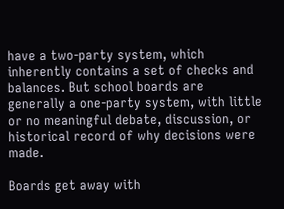have a two-party system, which inherently contains a set of checks and balances. But school boards are generally a one-party system, with little or no meaningful debate, discussion, or historical record of why decisions were made.

Boards get away with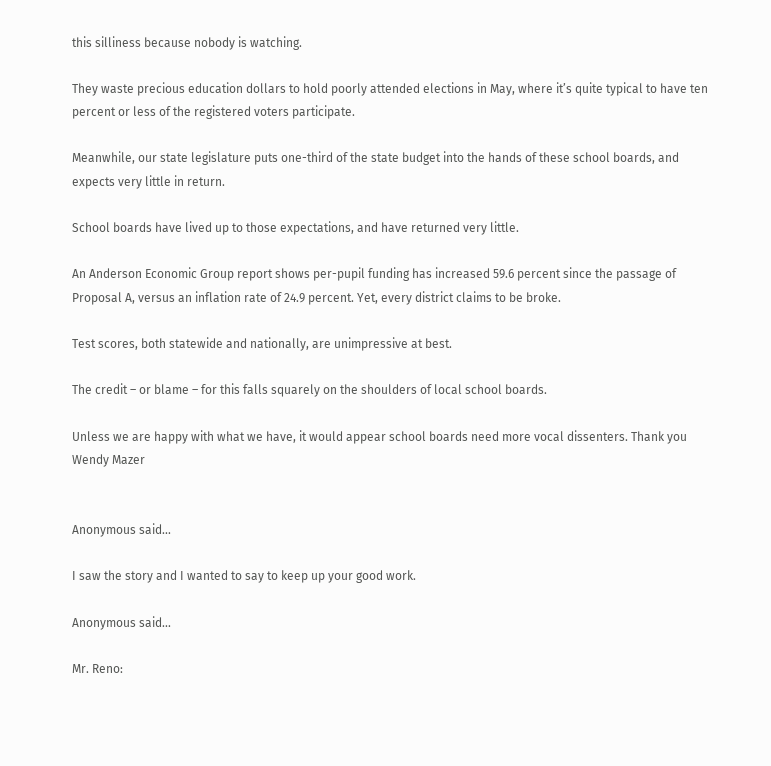this silliness because nobody is watching.

They waste precious education dollars to hold poorly attended elections in May, where it’s quite typical to have ten percent or less of the registered voters participate.

Meanwhile, our state legislature puts one-third of the state budget into the hands of these school boards, and expects very little in return.

School boards have lived up to those expectations, and have returned very little.

An Anderson Economic Group report shows per-pupil funding has increased 59.6 percent since the passage of Proposal A, versus an inflation rate of 24.9 percent. Yet, every district claims to be broke.

Test scores, both statewide and nationally, are unimpressive at best.

The credit – or blame – for this falls squarely on the shoulders of local school boards.

Unless we are happy with what we have, it would appear school boards need more vocal dissenters. Thank you Wendy Mazer


Anonymous said...

I saw the story and I wanted to say to keep up your good work.

Anonymous said...

Mr. Reno: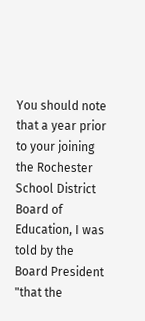You should note that a year prior to your joining the Rochester School District Board of Education, I was told by the Board President "that the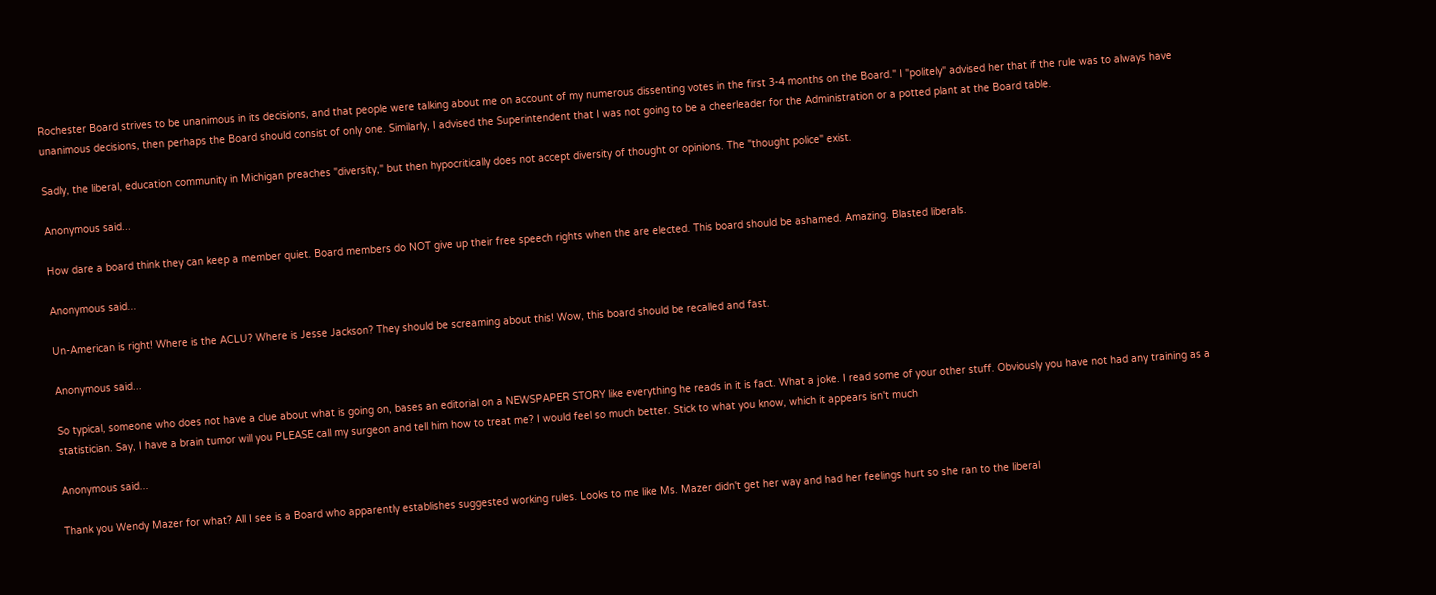Rochester Board strives to be unanimous in its decisions, and that people were talking about me on account of my numerous dissenting votes in the first 3-4 months on the Board." I "politely" advised her that if the rule was to always have unanimous decisions, then perhaps the Board should consist of only one. Similarly, I advised the Superintendent that I was not going to be a cheerleader for the Administration or a potted plant at the Board table.

Sadly, the liberal, education community in Michigan preaches "diversity," but then hypocritically does not accept diversity of thought or opinions. The "thought police" exist.

Anonymous said...

How dare a board think they can keep a member quiet. Board members do NOT give up their free speech rights when the are elected. This board should be ashamed. Amazing. Blasted liberals.

Anonymous said...

Un-American is right! Where is the ACLU? Where is Jesse Jackson? They should be screaming about this! Wow, this board should be recalled and fast.

Anonymous said...

So typical, someone who does not have a clue about what is going on, bases an editorial on a NEWSPAPER STORY like everything he reads in it is fact. What a joke. I read some of your other stuff. Obviously you have not had any training as a statistician. Say, I have a brain tumor will you PLEASE call my surgeon and tell him how to treat me? I would feel so much better. Stick to what you know, which it appears isn't much

Anonymous said...

Thank you Wendy Mazer for what? All I see is a Board who apparently establishes suggested working rules. Looks to me like Ms. Mazer didn't get her way and had her feelings hurt so she ran to the liberal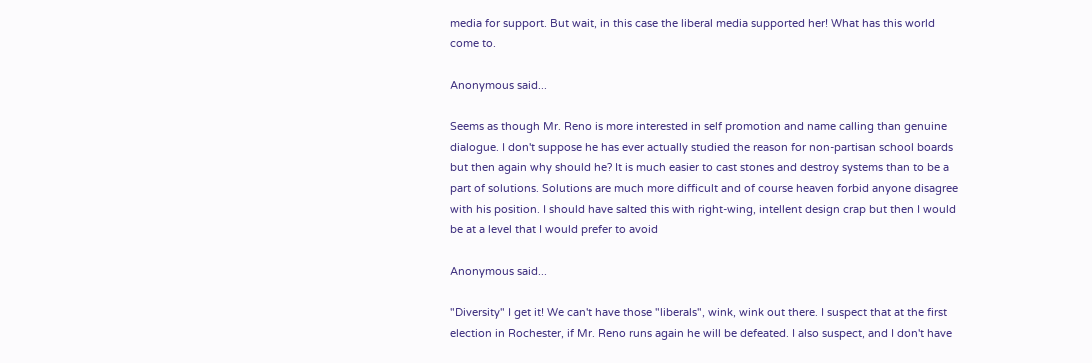media for support. But wait, in this case the liberal media supported her! What has this world come to.

Anonymous said...

Seems as though Mr. Reno is more interested in self promotion and name calling than genuine dialogue. I don't suppose he has ever actually studied the reason for non-partisan school boards but then again why should he? It is much easier to cast stones and destroy systems than to be a part of solutions. Solutions are much more difficult and of course heaven forbid anyone disagree with his position. I should have salted this with right-wing, intellent design crap but then I would be at a level that I would prefer to avoid

Anonymous said...

"Diversity" I get it! We can't have those "liberals", wink, wink out there. I suspect that at the first election in Rochester, if Mr. Reno runs again he will be defeated. I also suspect, and I don't have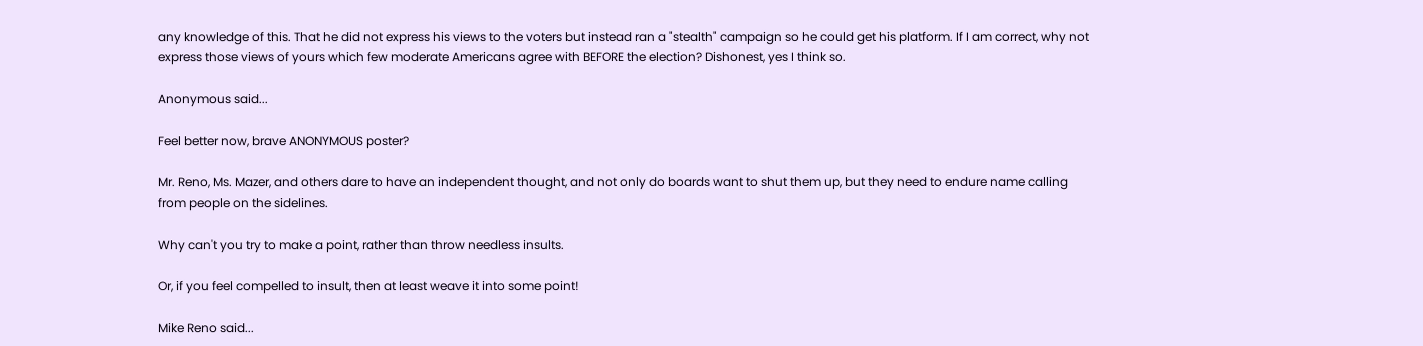any knowledge of this. That he did not express his views to the voters but instead ran a "stealth" campaign so he could get his platform. If I am correct, why not express those views of yours which few moderate Americans agree with BEFORE the election? Dishonest, yes I think so.

Anonymous said...

Feel better now, brave ANONYMOUS poster?

Mr. Reno, Ms. Mazer, and others dare to have an independent thought, and not only do boards want to shut them up, but they need to endure name calling from people on the sidelines.

Why can't you try to make a point, rather than throw needless insults.

Or, if you feel compelled to insult, then at least weave it into some point!

Mike Reno said...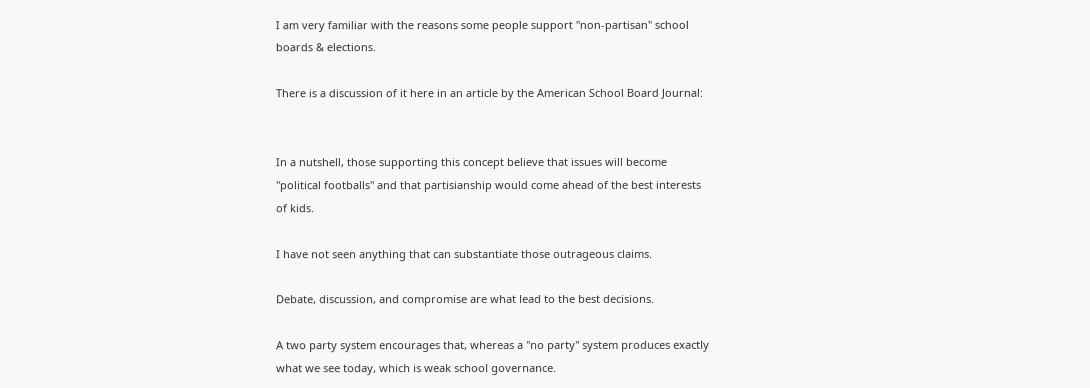I am very familiar with the reasons some people support "non-partisan" school boards & elections.

There is a discussion of it here in an article by the American School Board Journal:


In a nutshell, those supporting this concept believe that issues will become "political footballs" and that partisianship would come ahead of the best interests of kids.

I have not seen anything that can substantiate those outrageous claims.

Debate, discussion, and compromise are what lead to the best decisions.

A two party system encourages that, whereas a "no party" system produces exactly what we see today, which is weak school governance.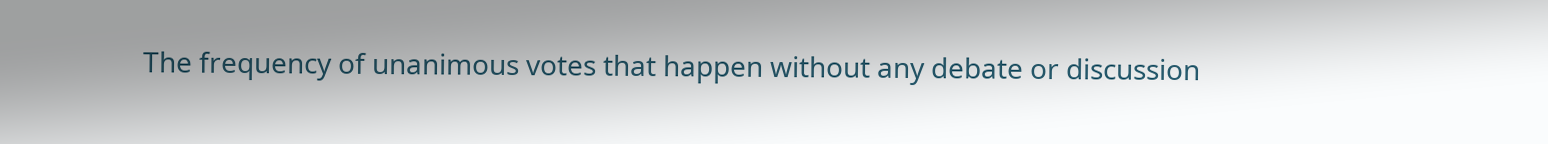The frequency of unanimous votes that happen without any debate or discussion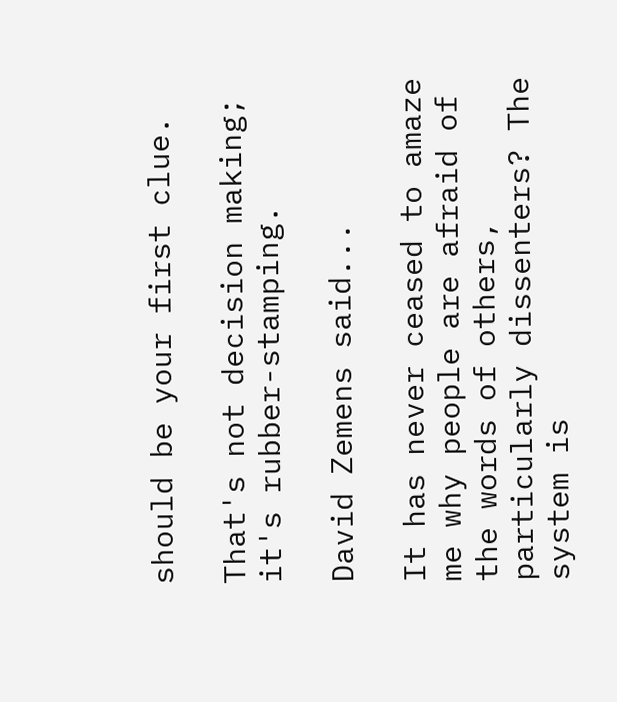should be your first clue.

That's not decision making; it's rubber-stamping.

David Zemens said...

It has never ceased to amaze me why people are afraid of the words of others, particularly dissenters? The system is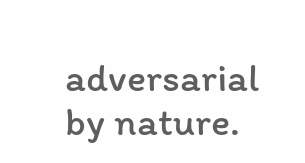adversarial by nature.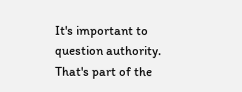It's important to question authority. That's part of the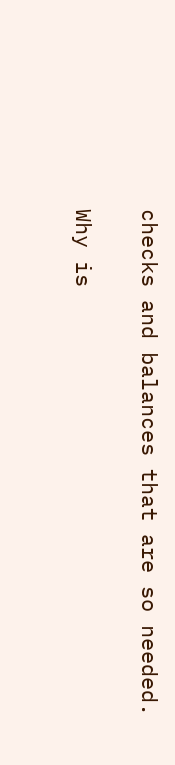checks and balances that are so needed.

Why is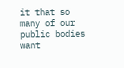it that so many of our public bodies want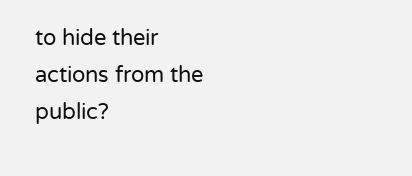to hide their actions from the public?